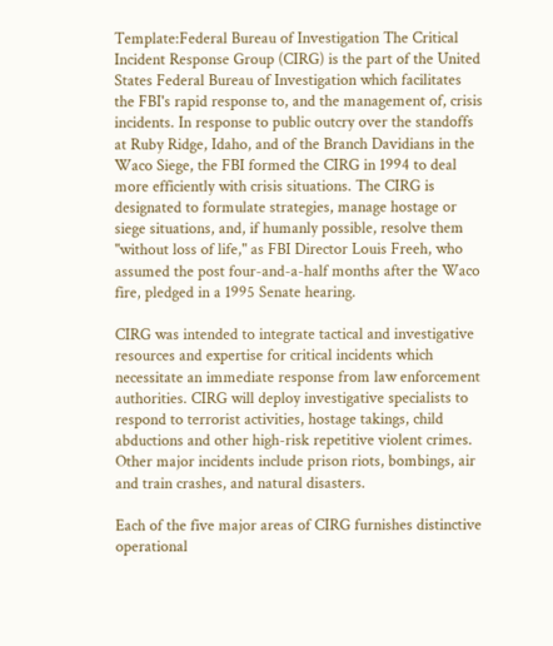Template:Federal Bureau of Investigation The Critical Incident Response Group (CIRG) is the part of the United States Federal Bureau of Investigation which facilitates the FBI's rapid response to, and the management of, crisis incidents. In response to public outcry over the standoffs at Ruby Ridge, Idaho, and of the Branch Davidians in the Waco Siege, the FBI formed the CIRG in 1994 to deal more efficiently with crisis situations. The CIRG is designated to formulate strategies, manage hostage or siege situations, and, if humanly possible, resolve them "without loss of life," as FBI Director Louis Freeh, who assumed the post four-and-a-half months after the Waco fire, pledged in a 1995 Senate hearing.

CIRG was intended to integrate tactical and investigative resources and expertise for critical incidents which necessitate an immediate response from law enforcement authorities. CIRG will deploy investigative specialists to respond to terrorist activities, hostage takings, child abductions and other high-risk repetitive violent crimes. Other major incidents include prison riots, bombings, air and train crashes, and natural disasters.

Each of the five major areas of CIRG furnishes distinctive operational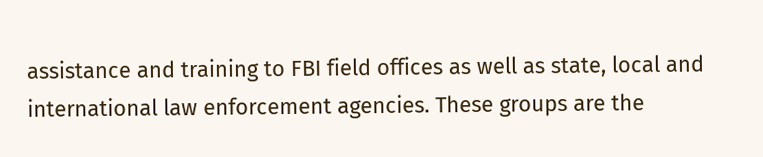assistance and training to FBI field offices as well as state, local and international law enforcement agencies. These groups are the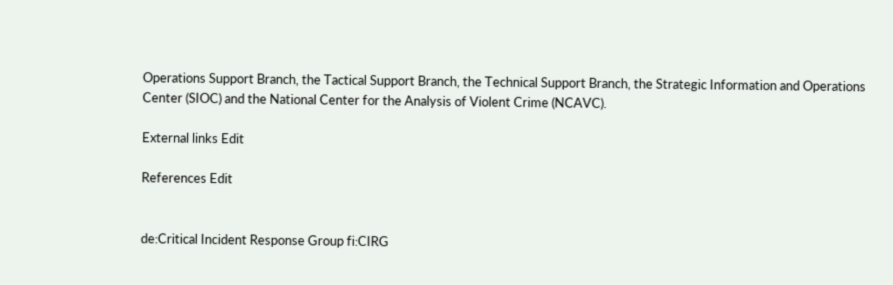Operations Support Branch, the Tactical Support Branch, the Technical Support Branch, the Strategic Information and Operations Center (SIOC) and the National Center for the Analysis of Violent Crime (NCAVC).

External links Edit

References Edit


de:Critical Incident Response Group fi:CIRG